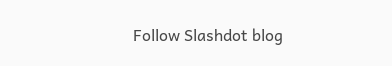Follow Slashdot blog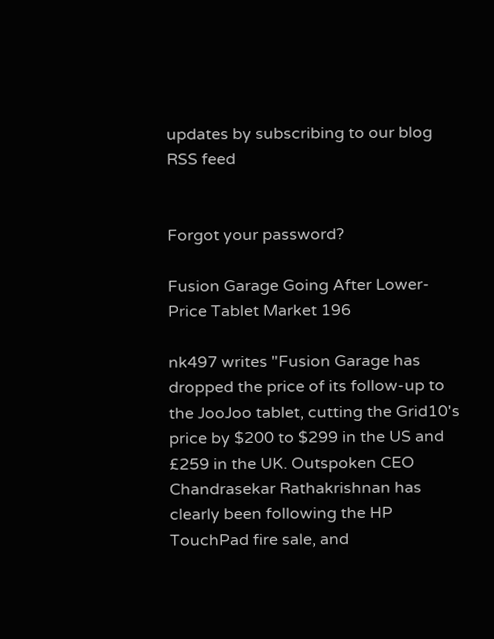updates by subscribing to our blog RSS feed


Forgot your password?

Fusion Garage Going After Lower-Price Tablet Market 196

nk497 writes "Fusion Garage has dropped the price of its follow-up to the JooJoo tablet, cutting the Grid10's price by $200 to $299 in the US and £259 in the UK. Outspoken CEO Chandrasekar Rathakrishnan has clearly been following the HP TouchPad fire sale, and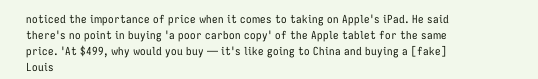noticed the importance of price when it comes to taking on Apple's iPad. He said there's no point in buying 'a poor carbon copy' of the Apple tablet for the same price. 'At $499, why would you buy — it's like going to China and buying a [fake] Louis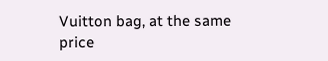Vuitton bag, at the same price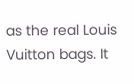as the real Louis Vuitton bags. It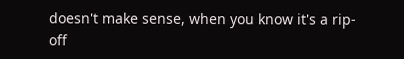doesn't make sense, when you know it's a rip-off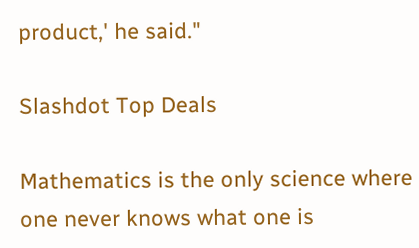product,' he said."

Slashdot Top Deals

Mathematics is the only science where one never knows what one is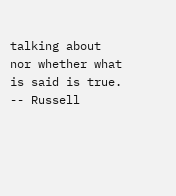talking about nor whether what is said is true. -- Russell